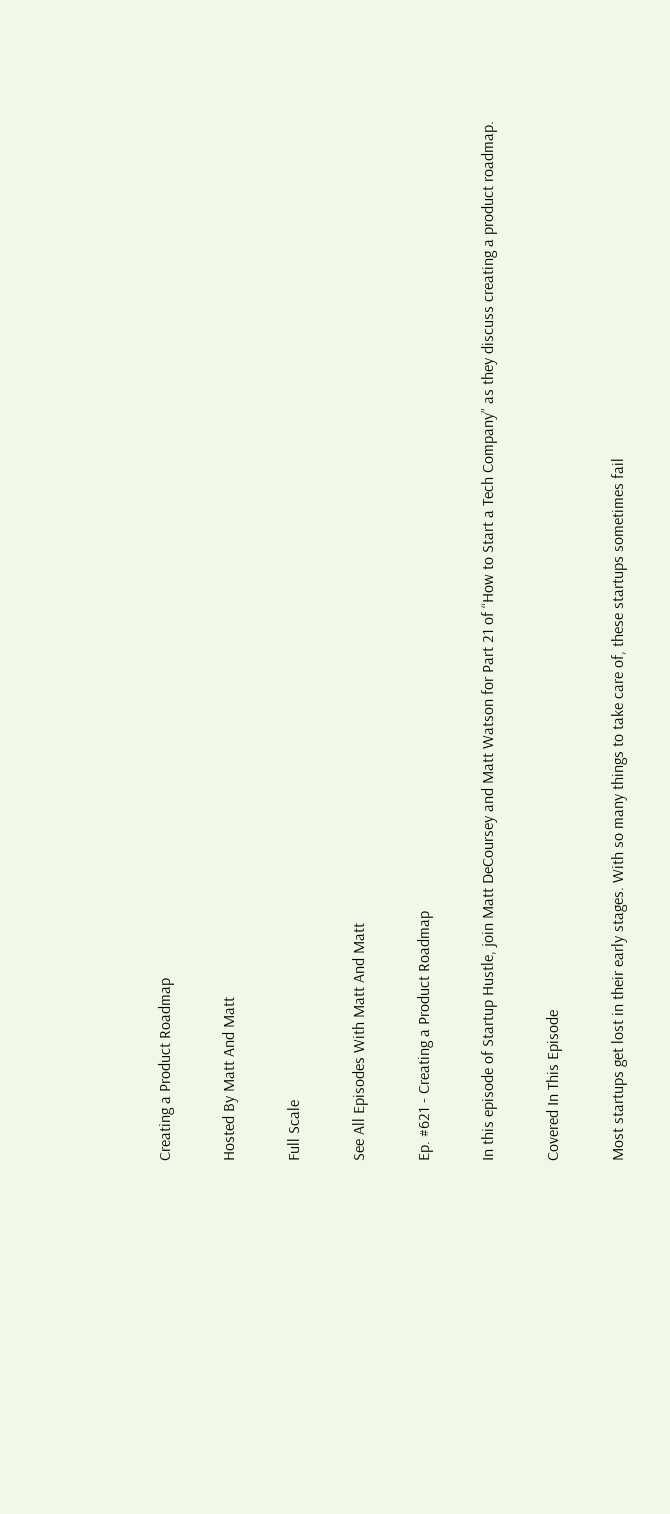Creating a Product Roadmap

Hosted By Matt And Matt

Full Scale

See All Episodes With Matt And Matt

Ep. #621 - Creating a Product Roadmap

In this episode of Startup Hustle, join Matt DeCoursey and Matt Watson for Part 21 of “How to Start a Tech Company” as they discuss creating a product roadmap.

Covered In This Episode

Most startups get lost in their early stages. With so many things to take care of, these startups sometimes fail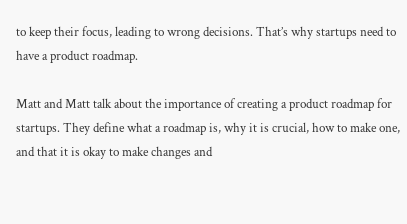to keep their focus, leading to wrong decisions. That’s why startups need to have a product roadmap.

Matt and Matt talk about the importance of creating a product roadmap for startups. They define what a roadmap is, why it is crucial, how to make one, and that it is okay to make changes and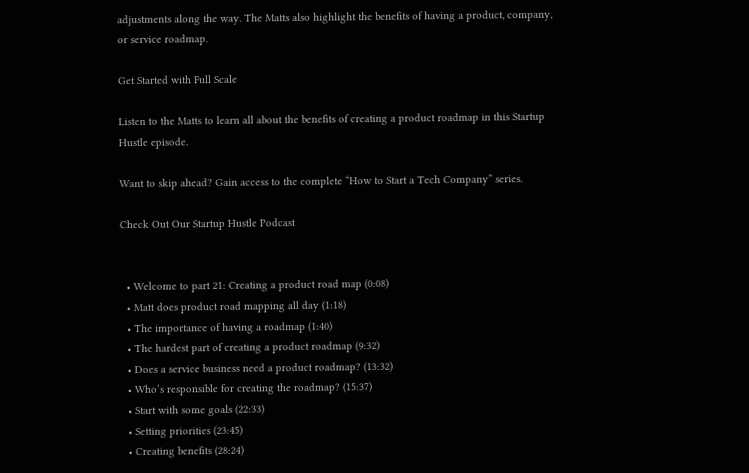adjustments along the way. The Matts also highlight the benefits of having a product, company, or service roadmap.

Get Started with Full Scale

Listen to the Matts to learn all about the benefits of creating a product roadmap in this Startup Hustle episode.

Want to skip ahead? Gain access to the complete “How to Start a Tech Company” series.

Check Out Our Startup Hustle Podcast


  • Welcome to part 21: Creating a product road map (0:08)
  • Matt does product road mapping all day (1:18)
  • The importance of having a roadmap (1:40)
  • The hardest part of creating a product roadmap (9:32)
  • Does a service business need a product roadmap? (13:32)
  • Who’s responsible for creating the roadmap? (15:37)
  • Start with some goals (22:33)
  • Setting priorities (23:45)
  • Creating benefits (28:24)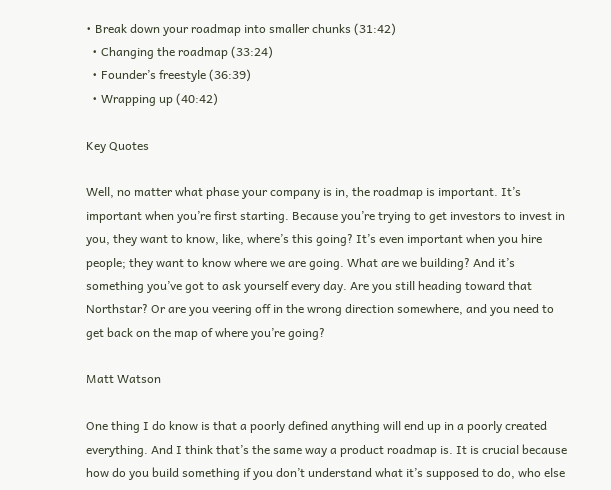• Break down your roadmap into smaller chunks (31:42)
  • Changing the roadmap (33:24)
  • Founder’s freestyle (36:39)
  • Wrapping up (40:42)

Key Quotes

Well, no matter what phase your company is in, the roadmap is important. It’s important when you’re first starting. Because you’re trying to get investors to invest in you, they want to know, like, where’s this going? It’s even important when you hire people; they want to know where we are going. What are we building? And it’s something you’ve got to ask yourself every day. Are you still heading toward that Northstar? Or are you veering off in the wrong direction somewhere, and you need to get back on the map of where you’re going?

Matt Watson

One thing I do know is that a poorly defined anything will end up in a poorly created everything. And I think that’s the same way a product roadmap is. It is crucial because how do you build something if you don’t understand what it’s supposed to do, who else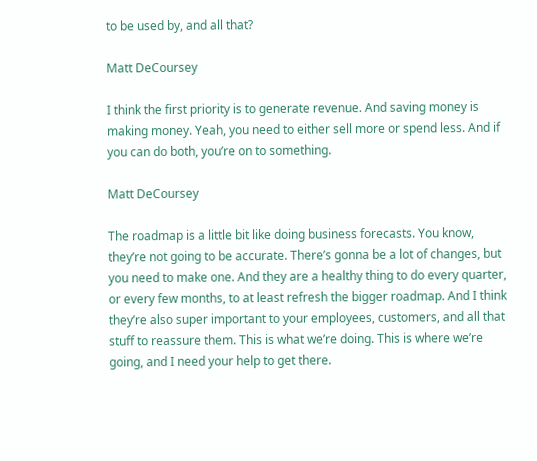to be used by, and all that?

Matt DeCoursey

I think the first priority is to generate revenue. And saving money is making money. Yeah, you need to either sell more or spend less. And if you can do both, you’re on to something.

Matt DeCoursey

The roadmap is a little bit like doing business forecasts. You know, they’re not going to be accurate. There’s gonna be a lot of changes, but you need to make one. And they are a healthy thing to do every quarter, or every few months, to at least refresh the bigger roadmap. And I think they’re also super important to your employees, customers, and all that stuff to reassure them. This is what we’re doing. This is where we’re going, and I need your help to get there.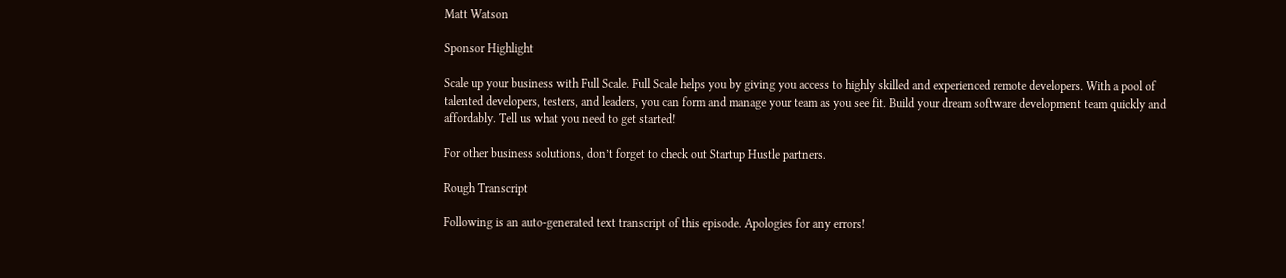Matt Watson

Sponsor Highlight

Scale up your business with Full Scale. Full Scale helps you by giving you access to highly skilled and experienced remote developers. With a pool of talented developers, testers, and leaders, you can form and manage your team as you see fit. Build your dream software development team quickly and affordably. Tell us what you need to get started!

For other business solutions, don’t forget to check out Startup Hustle partners.

Rough Transcript

Following is an auto-generated text transcript of this episode. Apologies for any errors!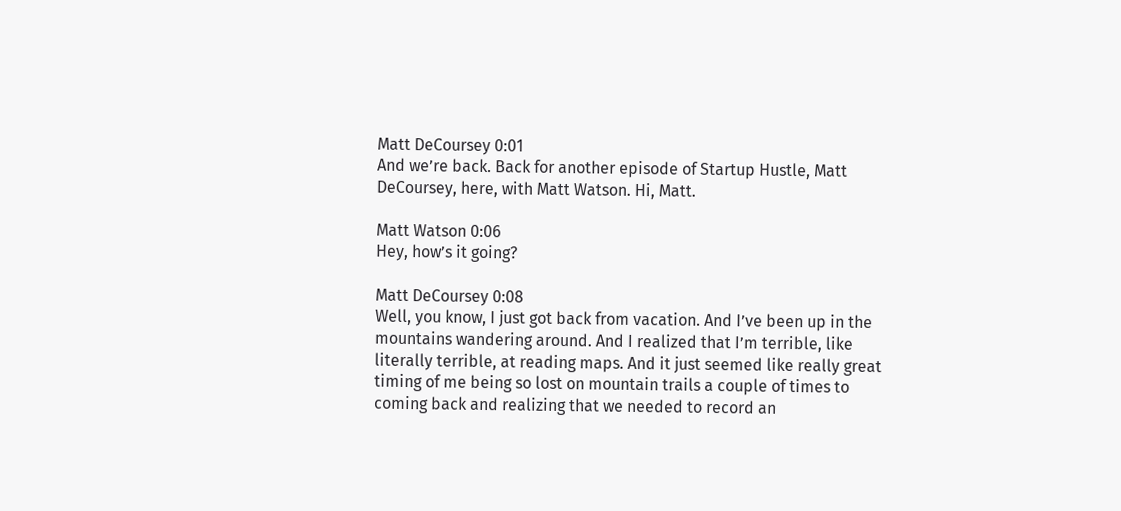Matt DeCoursey 0:01
And we’re back. Back for another episode of Startup Hustle, Matt DeCoursey, here, with Matt Watson. Hi, Matt.

Matt Watson 0:06
Hey, how’s it going?

Matt DeCoursey 0:08
Well, you know, I just got back from vacation. And I’ve been up in the mountains wandering around. And I realized that I’m terrible, like literally terrible, at reading maps. And it just seemed like really great timing of me being so lost on mountain trails a couple of times to coming back and realizing that we needed to record an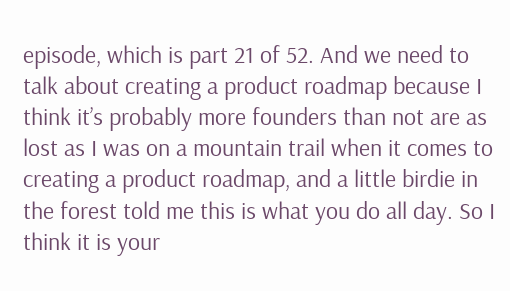episode, which is part 21 of 52. And we need to talk about creating a product roadmap because I think it’s probably more founders than not are as lost as I was on a mountain trail when it comes to creating a product roadmap, and a little birdie in the forest told me this is what you do all day. So I think it is your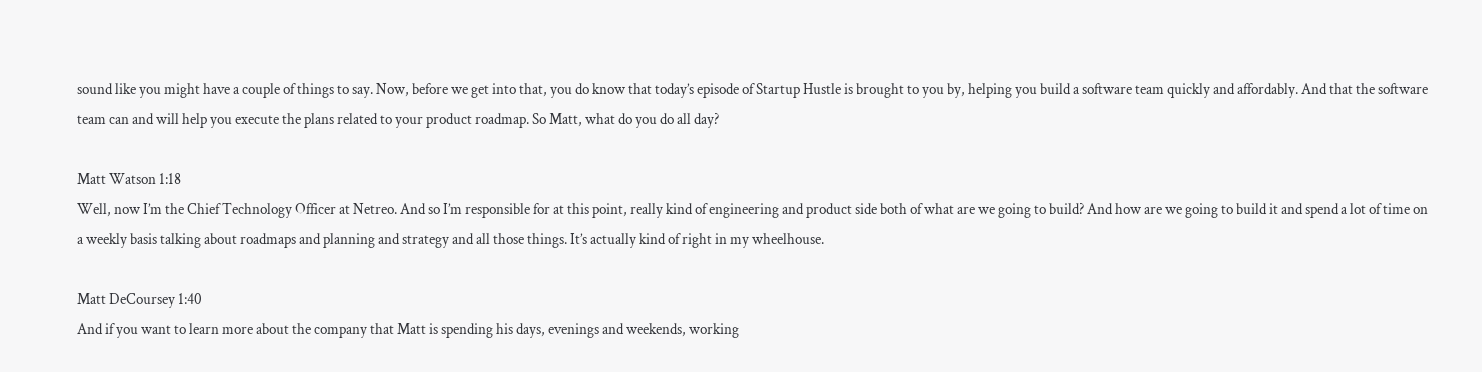sound like you might have a couple of things to say. Now, before we get into that, you do know that today’s episode of Startup Hustle is brought to you by, helping you build a software team quickly and affordably. And that the software team can and will help you execute the plans related to your product roadmap. So Matt, what do you do all day?

Matt Watson 1:18
Well, now I’m the Chief Technology Officer at Netreo. And so I’m responsible for at this point, really kind of engineering and product side both of what are we going to build? And how are we going to build it and spend a lot of time on a weekly basis talking about roadmaps and planning and strategy and all those things. It’s actually kind of right in my wheelhouse.

Matt DeCoursey 1:40
And if you want to learn more about the company that Matt is spending his days, evenings and weekends, working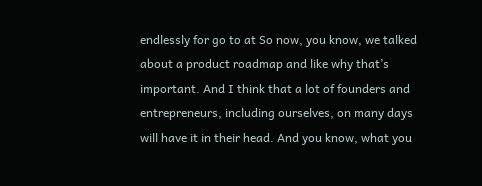endlessly for go to at So now, you know, we talked about a product roadmap and like why that’s important. And I think that a lot of founders and entrepreneurs, including ourselves, on many days will have it in their head. And you know, what you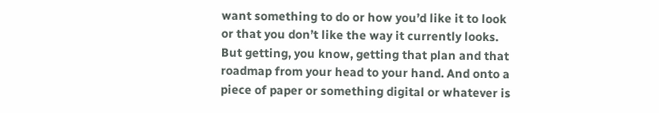want something to do or how you’d like it to look or that you don’t like the way it currently looks. But getting, you know, getting that plan and that roadmap from your head to your hand. And onto a piece of paper or something digital or whatever is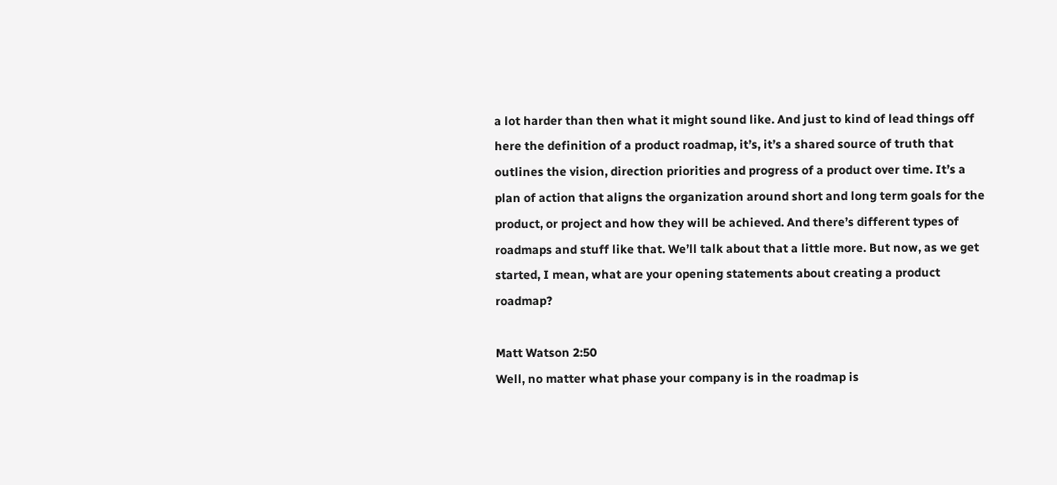a lot harder than then what it might sound like. And just to kind of lead things off here the definition of a product roadmap, it’s, it’s a shared source of truth that outlines the vision, direction priorities and progress of a product over time. It’s a plan of action that aligns the organization around short and long term goals for the product, or project and how they will be achieved. And there’s different types of roadmaps and stuff like that. We’ll talk about that a little more. But now, as we get started, I mean, what are your opening statements about creating a product roadmap?

Matt Watson 2:50
Well, no matter what phase your company is in the roadmap is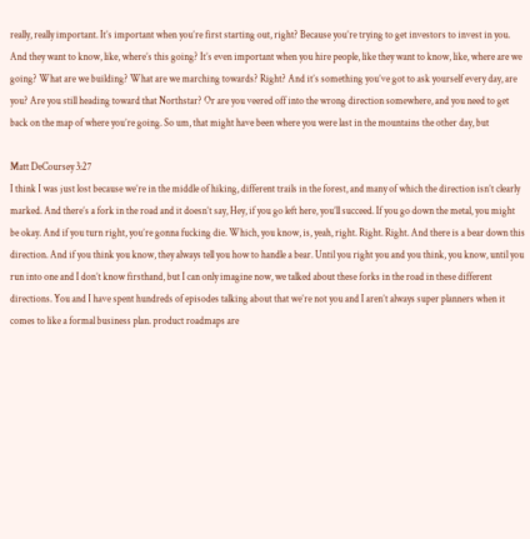really, really important. It’s important when you’re first starting out, right? Because you’re trying to get investors to invest in you. And they want to know, like, where’s this going? It’s even important when you hire people, like they want to know, like, where are we going? What are we building? What are we marching towards? Right? And it’s something you’ve got to ask yourself every day, are you? Are you still heading toward that Northstar? Or are you veered off into the wrong direction somewhere, and you need to get back on the map of where you’re going. So um, that might have been where you were last in the mountains the other day, but

Matt DeCoursey 3:27
I think I was just lost because we’re in the middle of hiking, different trails in the forest, and many of which the direction isn’t clearly marked. And there’s a fork in the road and it doesn’t say, Hey, if you go left here, you’ll succeed. If you go down the metal, you might be okay. And if you turn right, you’re gonna fucking die. Which, you know, is, yeah, right. Right. Right. And there is a bear down this direction. And if you think you know, they always tell you how to handle a bear. Until you right you and you think, you know, until you run into one and I don’t know firsthand, but I can only imagine now, we talked about these forks in the road in these different directions. You and I have spent hundreds of episodes talking about that we’re not you and I aren’t always super planners when it comes to like a formal business plan. product roadmaps are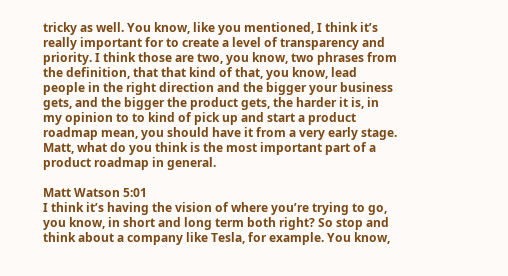tricky as well. You know, like you mentioned, I think it’s really important for to create a level of transparency and priority. I think those are two, you know, two phrases from the definition, that that kind of that, you know, lead people in the right direction and the bigger your business gets, and the bigger the product gets, the harder it is, in my opinion to to kind of pick up and start a product roadmap mean, you should have it from a very early stage. Matt, what do you think is the most important part of a product roadmap in general.

Matt Watson 5:01
I think it’s having the vision of where you’re trying to go, you know, in short and long term both right? So stop and think about a company like Tesla, for example. You know,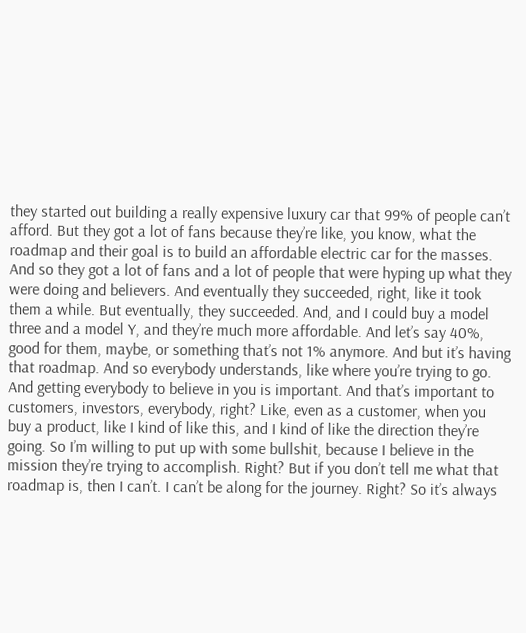they started out building a really expensive luxury car that 99% of people can’t afford. But they got a lot of fans because they’re like, you know, what the roadmap and their goal is to build an affordable electric car for the masses. And so they got a lot of fans and a lot of people that were hyping up what they were doing and believers. And eventually they succeeded, right, like it took them a while. But eventually, they succeeded. And, and I could buy a model three and a model Y, and they’re much more affordable. And let’s say 40%, good for them, maybe, or something that’s not 1% anymore. And but it’s having that roadmap. And so everybody understands, like where you’re trying to go. And getting everybody to believe in you is important. And that’s important to customers, investors, everybody, right? Like, even as a customer, when you buy a product, like I kind of like this, and I kind of like the direction they’re going. So I’m willing to put up with some bullshit, because I believe in the mission they’re trying to accomplish. Right? But if you don’t tell me what that roadmap is, then I can’t. I can’t be along for the journey. Right? So it’s always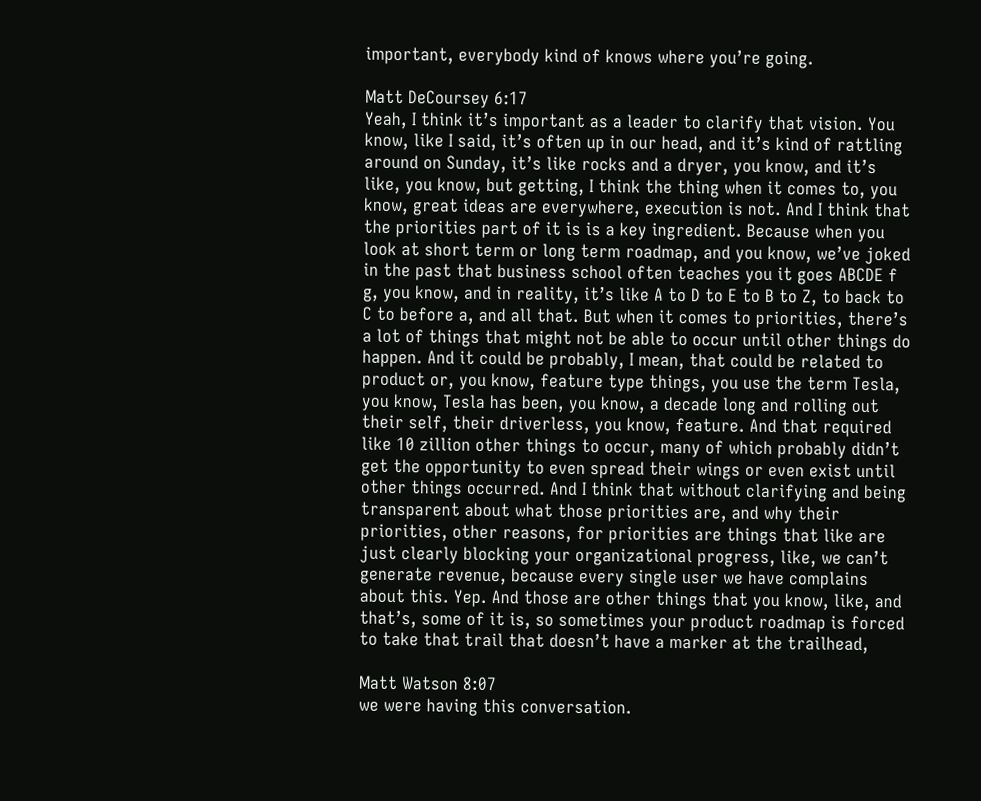important, everybody kind of knows where you’re going.

Matt DeCoursey 6:17
Yeah, I think it’s important as a leader to clarify that vision. You know, like I said, it’s often up in our head, and it’s kind of rattling around on Sunday, it’s like rocks and a dryer, you know, and it’s like, you know, but getting, I think the thing when it comes to, you know, great ideas are everywhere, execution is not. And I think that the priorities part of it is is a key ingredient. Because when you look at short term or long term roadmap, and you know, we’ve joked in the past that business school often teaches you it goes ABCDE f g, you know, and in reality, it’s like A to D to E to B to Z, to back to C to before a, and all that. But when it comes to priorities, there’s a lot of things that might not be able to occur until other things do happen. And it could be probably, I mean, that could be related to product or, you know, feature type things, you use the term Tesla, you know, Tesla has been, you know, a decade long and rolling out their self, their driverless, you know, feature. And that required like 10 zillion other things to occur, many of which probably didn’t get the opportunity to even spread their wings or even exist until other things occurred. And I think that without clarifying and being transparent about what those priorities are, and why their priorities, other reasons, for priorities are things that like are just clearly blocking your organizational progress, like, we can’t generate revenue, because every single user we have complains about this. Yep. And those are other things that you know, like, and that’s, some of it is, so sometimes your product roadmap is forced to take that trail that doesn’t have a marker at the trailhead,

Matt Watson 8:07
we were having this conversation.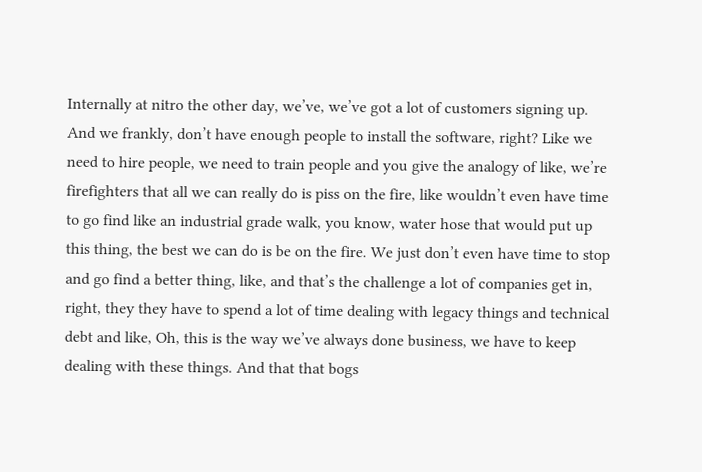Internally at nitro the other day, we’ve, we’ve got a lot of customers signing up. And we frankly, don’t have enough people to install the software, right? Like we need to hire people, we need to train people and you give the analogy of like, we’re firefighters that all we can really do is piss on the fire, like wouldn’t even have time to go find like an industrial grade walk, you know, water hose that would put up this thing, the best we can do is be on the fire. We just don’t even have time to stop and go find a better thing, like, and that’s the challenge a lot of companies get in, right, they they have to spend a lot of time dealing with legacy things and technical debt and like, Oh, this is the way we’ve always done business, we have to keep dealing with these things. And that that bogs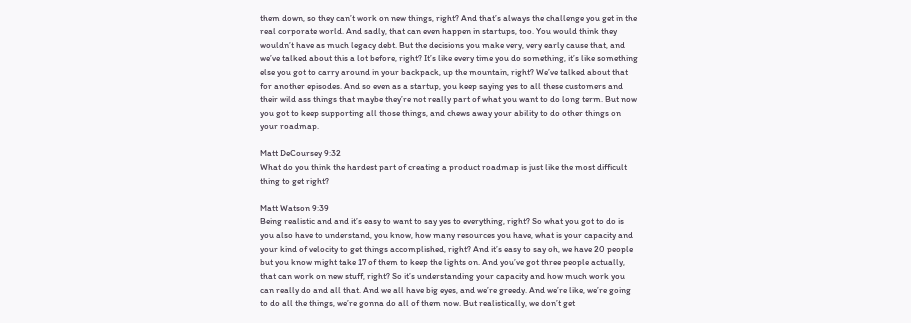them down, so they can’t work on new things, right? And that’s always the challenge you get in the real corporate world. And sadly, that can even happen in startups, too. You would think they wouldn’t have as much legacy debt. But the decisions you make very, very early cause that, and we’ve talked about this a lot before, right? It’s like every time you do something, it’s like something else you got to carry around in your backpack, up the mountain, right? We’ve talked about that for another episodes. And so even as a startup, you keep saying yes to all these customers and their wild ass things that maybe they’re not really part of what you want to do long term. But now you got to keep supporting all those things, and chews away your ability to do other things on your roadmap.

Matt DeCoursey 9:32
What do you think the hardest part of creating a product roadmap is just like the most difficult thing to get right?

Matt Watson 9:39
Being realistic and and it’s easy to want to say yes to everything, right? So what you got to do is you also have to understand, you know, how many resources you have, what is your capacity and your kind of velocity to get things accomplished, right? And it’s easy to say oh, we have 20 people but you know might take 17 of them to keep the lights on. And you’ve got three people actually, that can work on new stuff, right? So it’s understanding your capacity and how much work you can really do and all that. And we all have big eyes, and we’re greedy. And we’re like, we’re going to do all the things, we’re gonna do all of them now. But realistically, we don’t get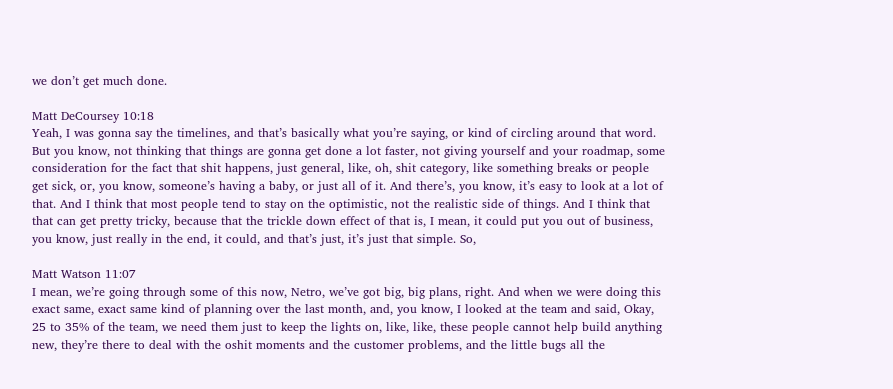we don’t get much done.

Matt DeCoursey 10:18
Yeah, I was gonna say the timelines, and that’s basically what you’re saying, or kind of circling around that word. But you know, not thinking that things are gonna get done a lot faster, not giving yourself and your roadmap, some consideration for the fact that shit happens, just general, like, oh, shit category, like something breaks or people get sick, or, you know, someone’s having a baby, or just all of it. And there’s, you know, it’s easy to look at a lot of that. And I think that most people tend to stay on the optimistic, not the realistic side of things. And I think that that can get pretty tricky, because that the trickle down effect of that is, I mean, it could put you out of business, you know, just really in the end, it could, and that’s just, it’s just that simple. So,

Matt Watson 11:07
I mean, we’re going through some of this now, Netro, we’ve got big, big plans, right. And when we were doing this exact same, exact same kind of planning over the last month, and, you know, I looked at the team and said, Okay, 25 to 35% of the team, we need them just to keep the lights on, like, like, these people cannot help build anything new, they’re there to deal with the oshit moments and the customer problems, and the little bugs all the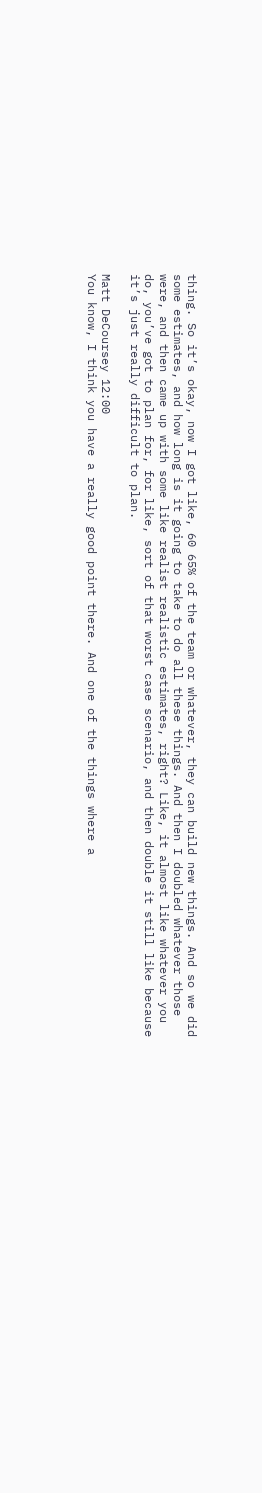thing. So it’s okay, now I got like, 60 65% of the team or whatever, they can build new things. And so we did some estimates, and how long is it going to take to do all these things. And then I doubled whatever those were, and then came up with some like realist realistic estimates, right? Like, it almost like whatever you do, you’ve got to plan for, for like, sort of that worst case scenario, and then double it still like because it’s just really difficult to plan.

Matt DeCoursey 12:00
You know, I think you have a really good point there. And one of the things where a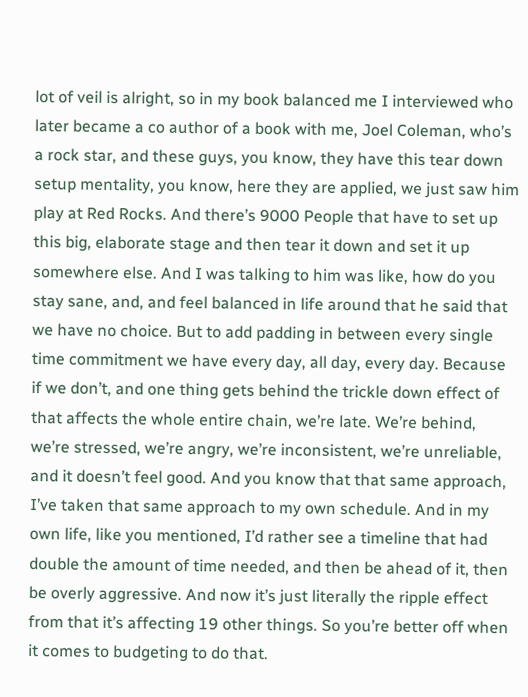lot of veil is alright, so in my book balanced me I interviewed who later became a co author of a book with me, Joel Coleman, who’s a rock star, and these guys, you know, they have this tear down setup mentality, you know, here they are applied, we just saw him play at Red Rocks. And there’s 9000 People that have to set up this big, elaborate stage and then tear it down and set it up somewhere else. And I was talking to him was like, how do you stay sane, and, and feel balanced in life around that he said that we have no choice. But to add padding in between every single time commitment we have every day, all day, every day. Because if we don’t, and one thing gets behind the trickle down effect of that affects the whole entire chain, we’re late. We’re behind, we’re stressed, we’re angry, we’re inconsistent, we’re unreliable, and it doesn’t feel good. And you know that that same approach, I’ve taken that same approach to my own schedule. And in my own life, like you mentioned, I’d rather see a timeline that had double the amount of time needed, and then be ahead of it, then be overly aggressive. And now it’s just literally the ripple effect from that it’s affecting 19 other things. So you’re better off when it comes to budgeting to do that.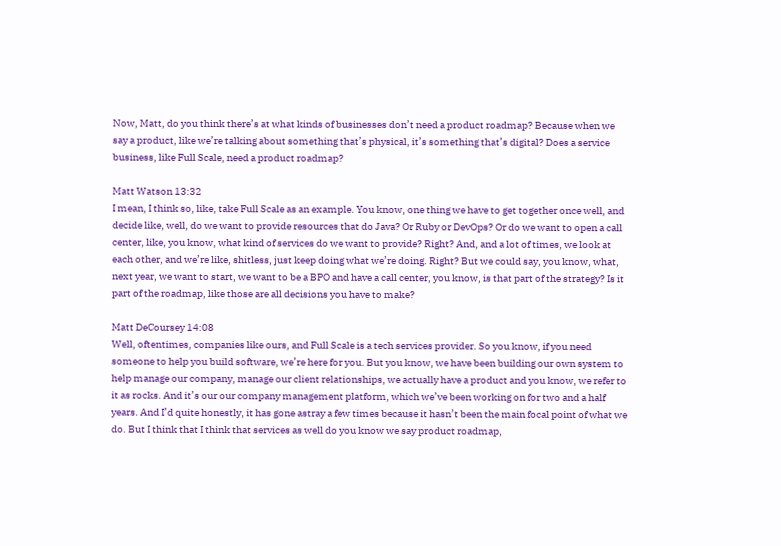Now, Matt, do you think there’s at what kinds of businesses don’t need a product roadmap? Because when we say a product, like we’re talking about something that’s physical, it’s something that’s digital? Does a service business, like Full Scale, need a product roadmap?

Matt Watson 13:32
I mean, I think so, like, take Full Scale as an example. You know, one thing we have to get together once well, and decide like, well, do we want to provide resources that do Java? Or Ruby or DevOps? Or do we want to open a call center, like, you know, what kind of services do we want to provide? Right? And, and a lot of times, we look at each other, and we’re like, shitless, just keep doing what we’re doing. Right? But we could say, you know, what, next year, we want to start, we want to be a BPO and have a call center, you know, is that part of the strategy? Is it part of the roadmap, like those are all decisions you have to make?

Matt DeCoursey 14:08
Well, oftentimes, companies like ours, and Full Scale is a tech services provider. So you know, if you need someone to help you build software, we’re here for you. But you know, we have been building our own system to help manage our company, manage our client relationships, we actually have a product and you know, we refer to it as rocks. And it’s our our company management platform, which we’ve been working on for two and a half years. And I’d quite honestly, it has gone astray a few times because it hasn’t been the main focal point of what we do. But I think that I think that services as well do you know we say product roadmap,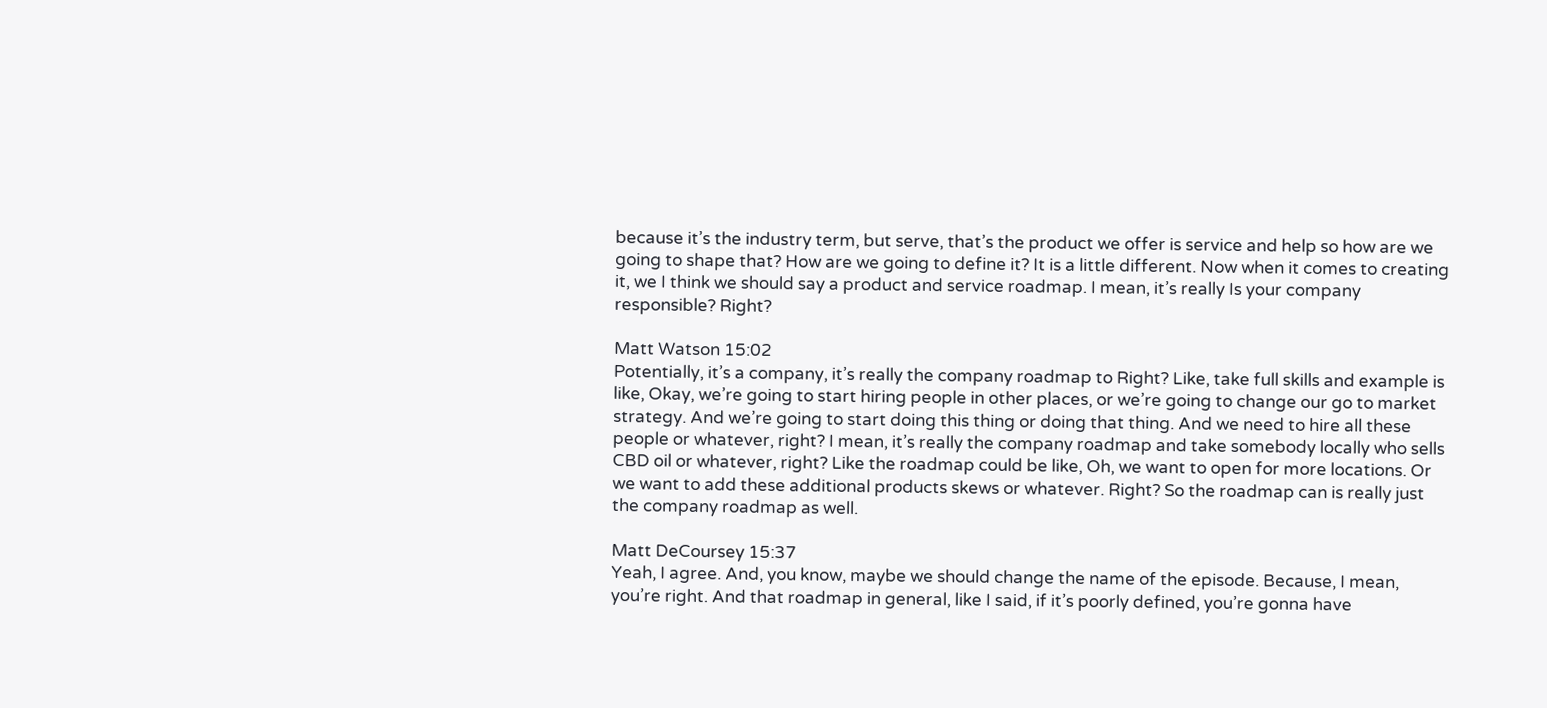because it’s the industry term, but serve, that’s the product we offer is service and help so how are we going to shape that? How are we going to define it? It is a little different. Now when it comes to creating it, we I think we should say a product and service roadmap. I mean, it’s really Is your company responsible? Right?

Matt Watson 15:02
Potentially, it’s a company, it’s really the company roadmap to Right? Like, take full skills and example is like, Okay, we’re going to start hiring people in other places, or we’re going to change our go to market strategy. And we’re going to start doing this thing or doing that thing. And we need to hire all these people or whatever, right? I mean, it’s really the company roadmap and take somebody locally who sells CBD oil or whatever, right? Like the roadmap could be like, Oh, we want to open for more locations. Or we want to add these additional products skews or whatever. Right? So the roadmap can is really just the company roadmap as well.

Matt DeCoursey 15:37
Yeah, I agree. And, you know, maybe we should change the name of the episode. Because, I mean, you’re right. And that roadmap in general, like I said, if it’s poorly defined, you’re gonna have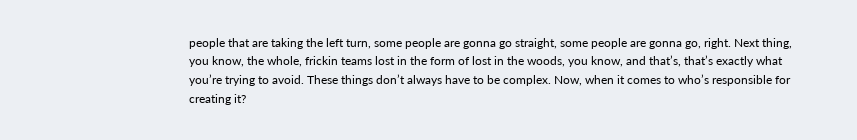people that are taking the left turn, some people are gonna go straight, some people are gonna go, right. Next thing, you know, the whole, frickin teams lost in the form of lost in the woods, you know, and that’s, that’s exactly what you’re trying to avoid. These things don’t always have to be complex. Now, when it comes to who’s responsible for creating it?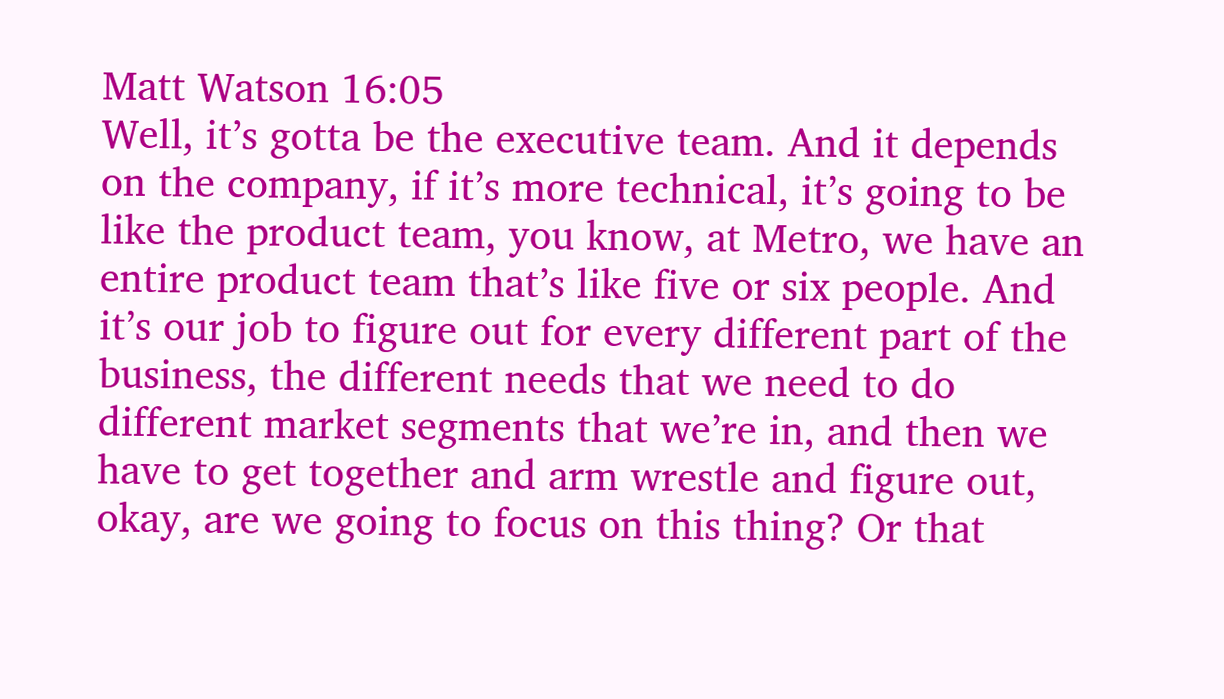Matt Watson 16:05
Well, it’s gotta be the executive team. And it depends on the company, if it’s more technical, it’s going to be like the product team, you know, at Metro, we have an entire product team that’s like five or six people. And it’s our job to figure out for every different part of the business, the different needs that we need to do different market segments that we’re in, and then we have to get together and arm wrestle and figure out, okay, are we going to focus on this thing? Or that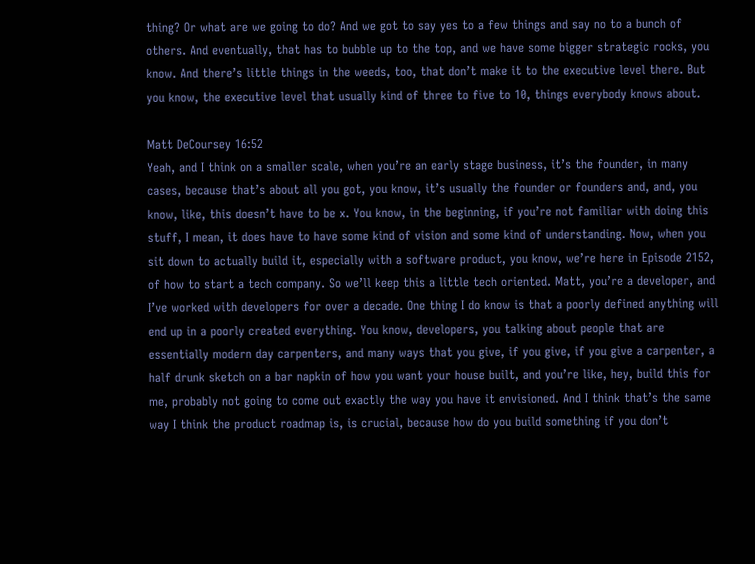thing? Or what are we going to do? And we got to say yes to a few things and say no to a bunch of others. And eventually, that has to bubble up to the top, and we have some bigger strategic rocks, you know. And there’s little things in the weeds, too, that don’t make it to the executive level there. But you know, the executive level that usually kind of three to five to 10, things everybody knows about.

Matt DeCoursey 16:52
Yeah, and I think on a smaller scale, when you’re an early stage business, it’s the founder, in many cases, because that’s about all you got, you know, it’s usually the founder or founders and, and, you know, like, this doesn’t have to be x. You know, in the beginning, if you’re not familiar with doing this stuff, I mean, it does have to have some kind of vision and some kind of understanding. Now, when you sit down to actually build it, especially with a software product, you know, we’re here in Episode 2152, of how to start a tech company. So we’ll keep this a little tech oriented. Matt, you’re a developer, and I’ve worked with developers for over a decade. One thing I do know is that a poorly defined anything will end up in a poorly created everything. You know, developers, you talking about people that are essentially modern day carpenters, and many ways that you give, if you give, if you give a carpenter, a half drunk sketch on a bar napkin of how you want your house built, and you’re like, hey, build this for me, probably not going to come out exactly the way you have it envisioned. And I think that’s the same way I think the product roadmap is, is crucial, because how do you build something if you don’t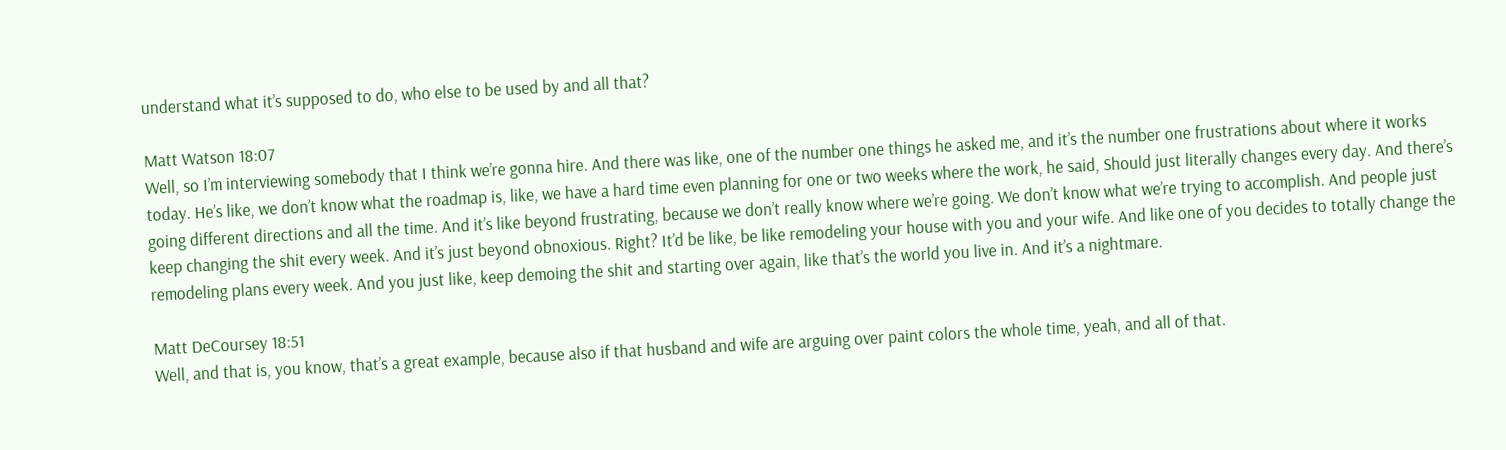understand what it’s supposed to do, who else to be used by and all that?

Matt Watson 18:07
Well, so I’m interviewing somebody that I think we’re gonna hire. And there was like, one of the number one things he asked me, and it’s the number one frustrations about where it works today. He’s like, we don’t know what the roadmap is, like, we have a hard time even planning for one or two weeks where the work, he said, Should just literally changes every day. And there’s going different directions and all the time. And it’s like beyond frustrating, because we don’t really know where we’re going. We don’t know what we’re trying to accomplish. And people just keep changing the shit every week. And it’s just beyond obnoxious. Right? It’d be like, be like remodeling your house with you and your wife. And like one of you decides to totally change the remodeling plans every week. And you just like, keep demoing the shit and starting over again, like that’s the world you live in. And it’s a nightmare.

Matt DeCoursey 18:51
Well, and that is, you know, that’s a great example, because also if that husband and wife are arguing over paint colors the whole time, yeah, and all of that.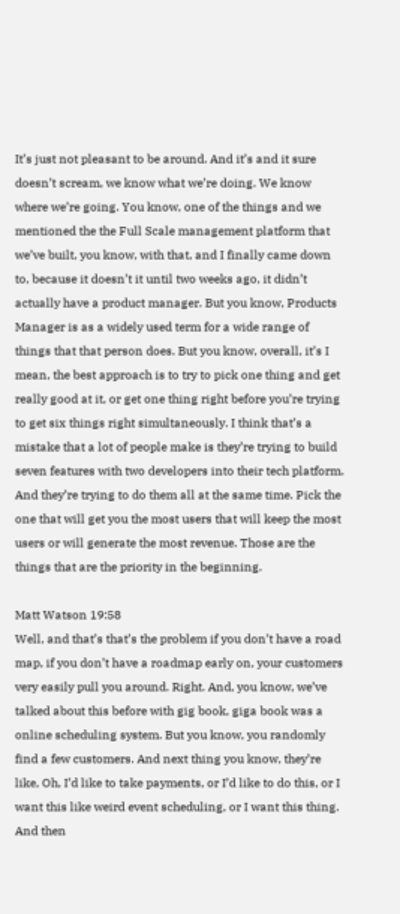It’s just not pleasant to be around. And it’s and it sure doesn’t scream, we know what we’re doing. We know where we’re going. You know, one of the things and we mentioned the the Full Scale management platform that we’ve built, you know, with that, and I finally came down to, because it doesn’t it until two weeks ago, it didn’t actually have a product manager. But you know, Products Manager is as a widely used term for a wide range of things that that person does. But you know, overall, it’s I mean, the best approach is to try to pick one thing and get really good at it, or get one thing right before you’re trying to get six things right simultaneously. I think that’s a mistake that a lot of people make is they’re trying to build seven features with two developers into their tech platform. And they’re trying to do them all at the same time. Pick the one that will get you the most users that will keep the most users or will generate the most revenue. Those are the things that are the priority in the beginning.

Matt Watson 19:58
Well, and that’s that’s the problem if you don’t have a road map, if you don’t have a roadmap early on, your customers very easily pull you around. Right. And, you know, we’ve talked about this before with gig book, giga book was a online scheduling system. But you know, you randomly find a few customers. And next thing you know, they’re like, Oh, I’d like to take payments, or I’d like to do this, or I want this like weird event scheduling, or I want this thing. And then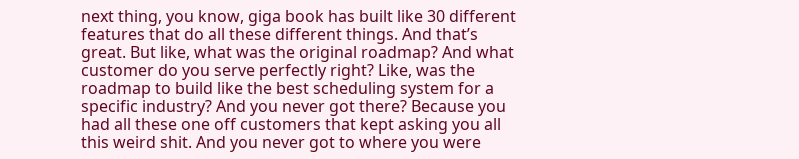next thing, you know, giga book has built like 30 different features that do all these different things. And that’s great. But like, what was the original roadmap? And what customer do you serve perfectly right? Like, was the roadmap to build like the best scheduling system for a specific industry? And you never got there? Because you had all these one off customers that kept asking you all this weird shit. And you never got to where you were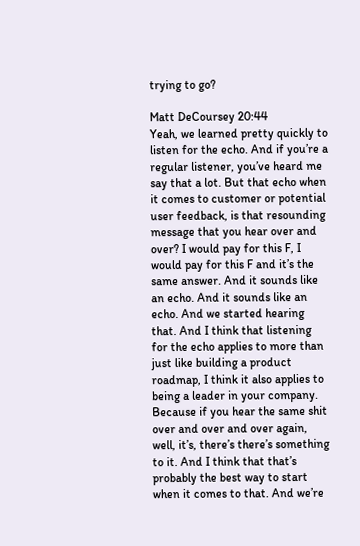trying to go?

Matt DeCoursey 20:44
Yeah, we learned pretty quickly to listen for the echo. And if you’re a regular listener, you’ve heard me say that a lot. But that echo when it comes to customer or potential user feedback, is that resounding message that you hear over and over? I would pay for this F, I would pay for this F and it’s the same answer. And it sounds like an echo. And it sounds like an echo. And we started hearing that. And I think that listening for the echo applies to more than just like building a product roadmap, I think it also applies to being a leader in your company. Because if you hear the same shit over and over and over again, well, it’s, there’s there’s something to it. And I think that that’s probably the best way to start when it comes to that. And we’re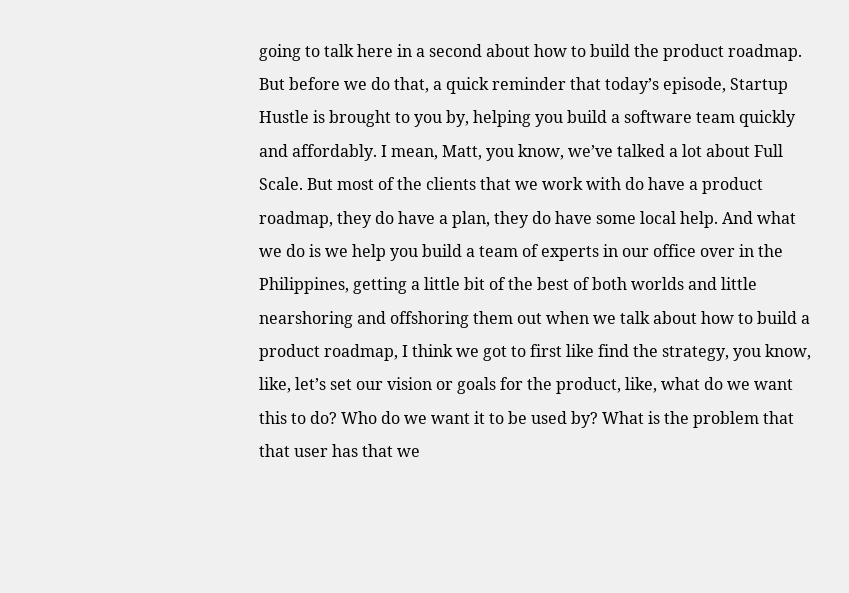going to talk here in a second about how to build the product roadmap. But before we do that, a quick reminder that today’s episode, Startup Hustle is brought to you by, helping you build a software team quickly and affordably. I mean, Matt, you know, we’ve talked a lot about Full Scale. But most of the clients that we work with do have a product roadmap, they do have a plan, they do have some local help. And what we do is we help you build a team of experts in our office over in the Philippines, getting a little bit of the best of both worlds and little nearshoring and offshoring them out when we talk about how to build a product roadmap, I think we got to first like find the strategy, you know, like, let’s set our vision or goals for the product, like, what do we want this to do? Who do we want it to be used by? What is the problem that that user has that we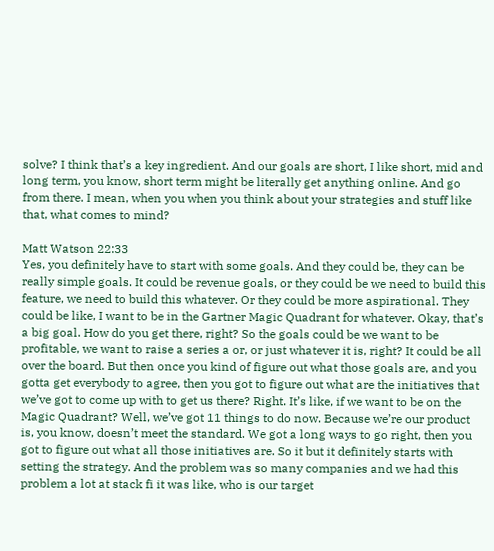solve? I think that’s a key ingredient. And our goals are short, I like short, mid and long term, you know, short term might be literally get anything online. And go from there. I mean, when you when you think about your strategies and stuff like that, what comes to mind?

Matt Watson 22:33
Yes, you definitely have to start with some goals. And they could be, they can be really simple goals. It could be revenue goals, or they could be we need to build this feature, we need to build this whatever. Or they could be more aspirational. They could be like, I want to be in the Gartner Magic Quadrant for whatever. Okay, that’s a big goal. How do you get there, right? So the goals could be we want to be profitable, we want to raise a series a or, or just whatever it is, right? It could be all over the board. But then once you kind of figure out what those goals are, and you gotta get everybody to agree, then you got to figure out what are the initiatives that we’ve got to come up with to get us there? Right. It’s like, if we want to be on the Magic Quadrant? Well, we’ve got 11 things to do now. Because we’re our product is, you know, doesn’t meet the standard. We got a long ways to go right, then you got to figure out what all those initiatives are. So it but it definitely starts with setting the strategy. And the problem was so many companies and we had this problem a lot at stack fi it was like, who is our target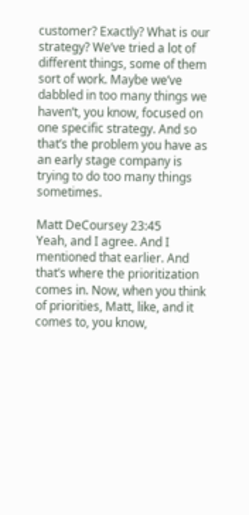customer? Exactly? What is our strategy? We’ve tried a lot of different things, some of them sort of work. Maybe we’ve dabbled in too many things we haven’t, you know, focused on one specific strategy. And so that’s the problem you have as an early stage company is trying to do too many things sometimes.

Matt DeCoursey 23:45
Yeah, and I agree. And I mentioned that earlier. And that’s where the prioritization comes in. Now, when you think of priorities, Matt, like, and it comes to, you know,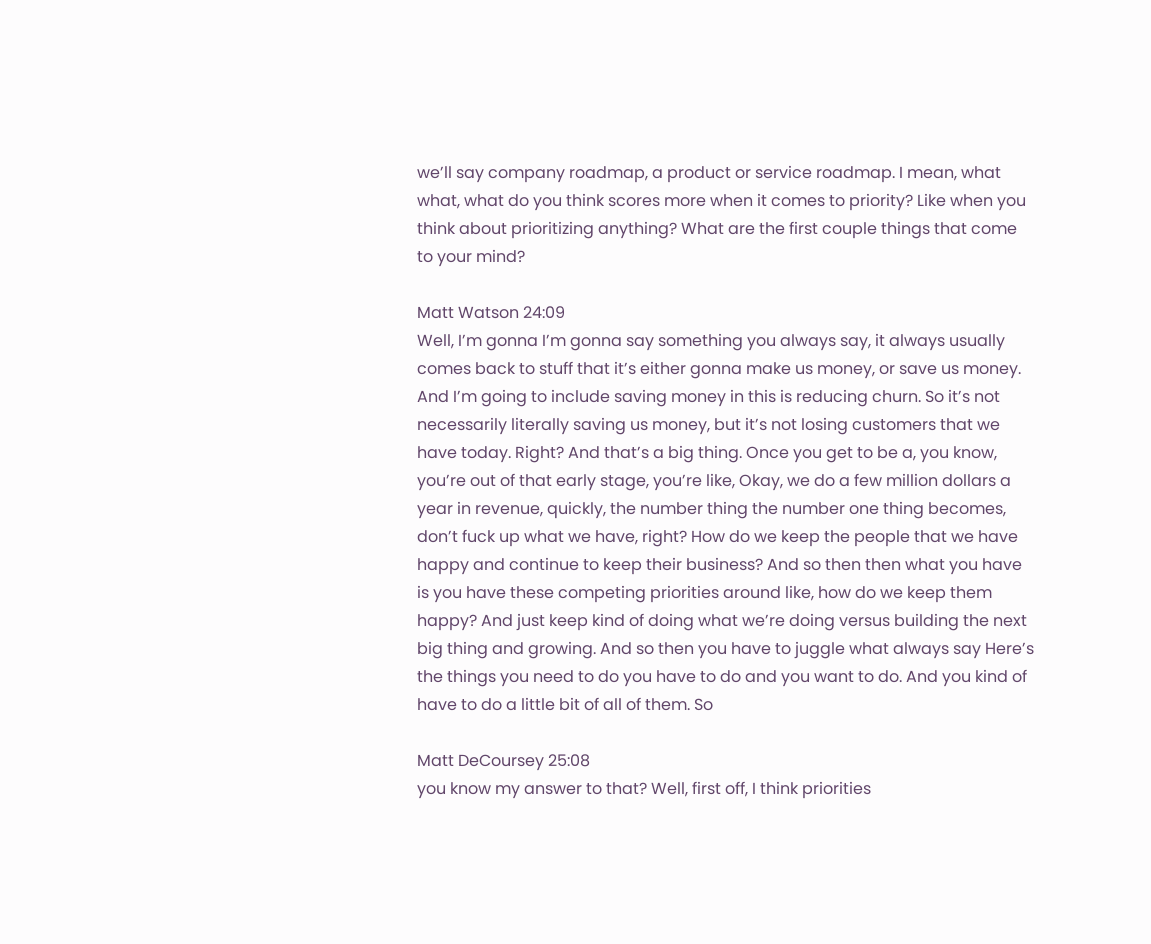we’ll say company roadmap, a product or service roadmap. I mean, what what, what do you think scores more when it comes to priority? Like when you think about prioritizing anything? What are the first couple things that come to your mind?

Matt Watson 24:09
Well, I’m gonna I’m gonna say something you always say, it always usually comes back to stuff that it’s either gonna make us money, or save us money. And I’m going to include saving money in this is reducing churn. So it’s not necessarily literally saving us money, but it’s not losing customers that we have today. Right? And that’s a big thing. Once you get to be a, you know, you’re out of that early stage, you’re like, Okay, we do a few million dollars a year in revenue, quickly, the number thing the number one thing becomes, don’t fuck up what we have, right? How do we keep the people that we have happy and continue to keep their business? And so then then what you have is you have these competing priorities around like, how do we keep them happy? And just keep kind of doing what we’re doing versus building the next big thing and growing. And so then you have to juggle what always say Here’s the things you need to do you have to do and you want to do. And you kind of have to do a little bit of all of them. So

Matt DeCoursey 25:08
you know my answer to that? Well, first off, I think priorities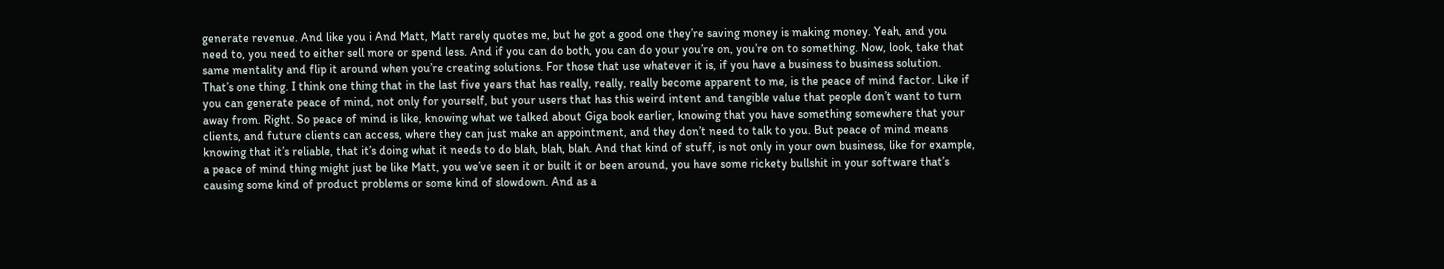generate revenue. And like you i And Matt, Matt rarely quotes me, but he got a good one they’re saving money is making money. Yeah, and you need to, you need to either sell more or spend less. And if you can do both, you can do your you’re on, you’re on to something. Now, look, take that same mentality and flip it around when you’re creating solutions. For those that use whatever it is, if you have a business to business solution. That’s one thing. I think one thing that in the last five years that has really, really, really become apparent to me, is the peace of mind factor. Like if you can generate peace of mind, not only for yourself, but your users that has this weird intent and tangible value that people don’t want to turn away from. Right. So peace of mind is like, knowing what we talked about Giga book earlier, knowing that you have something somewhere that your clients, and future clients can access, where they can just make an appointment, and they don’t need to talk to you. But peace of mind means knowing that it’s reliable, that it’s doing what it needs to do blah, blah, blah. And that kind of stuff, is not only in your own business, like for example, a peace of mind thing might just be like Matt, you we’ve seen it or built it or been around, you have some rickety bullshit in your software that’s causing some kind of product problems or some kind of slowdown. And as a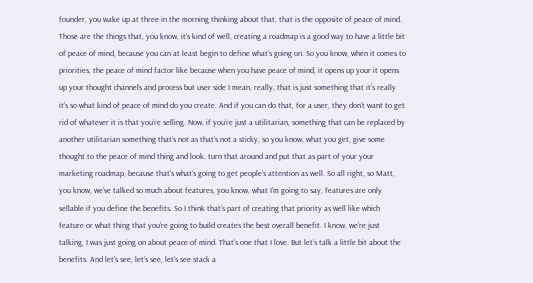founder, you wake up at three in the morning thinking about that, that is the opposite of peace of mind. Those are the things that, you know, it’s kind of well, creating a roadmap is a good way to have a little bit of peace of mind, because you can at least begin to define what’s going on. So you know, when it comes to priorities, the peace of mind factor like because when you have peace of mind, it opens up your it opens up your thought channels and process but user side I mean, really, that is just something that it’s really it’s so what kind of peace of mind do you create. And if you can do that, for a user, they don’t want to get rid of whatever it is that you’re selling. Now, if you’re just a utilitarian, something that can be replaced by another utilitarian something that’s not as that’s not a sticky, so you know, what you get, give some thought to the peace of mind thing and look, turn that around and put that as part of your your marketing roadmap, because that’s what’s going to get people’s attention as well. So all right, so Matt, you know, we’ve talked so much about features, you know, what I’m going to say, features are only sellable if you define the benefits. So I think that’s part of creating that priority as well like which feature or what thing that you’re going to build creates the best overall benefit. I know, we’re just talking, I was just going on about peace of mind. That’s one that I love. But let’s talk a little bit about the benefits. And let’s see, let’s see, let’s see stack a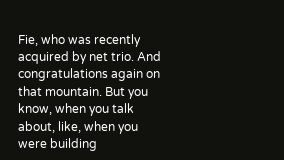Fie, who was recently acquired by net trio. And congratulations again on that mountain. But you know, when you talk about, like, when you were building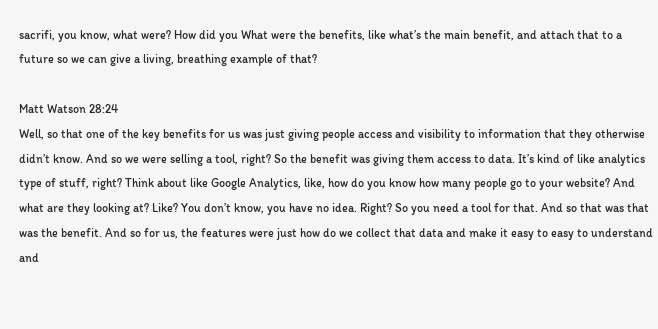sacrifi, you know, what were? How did you What were the benefits, like what’s the main benefit, and attach that to a future so we can give a living, breathing example of that?

Matt Watson 28:24
Well, so that one of the key benefits for us was just giving people access and visibility to information that they otherwise didn’t know. And so we were selling a tool, right? So the benefit was giving them access to data. It’s kind of like analytics type of stuff, right? Think about like Google Analytics, like, how do you know how many people go to your website? And what are they looking at? Like? You don’t know, you have no idea. Right? So you need a tool for that. And so that was that was the benefit. And so for us, the features were just how do we collect that data and make it easy to easy to understand and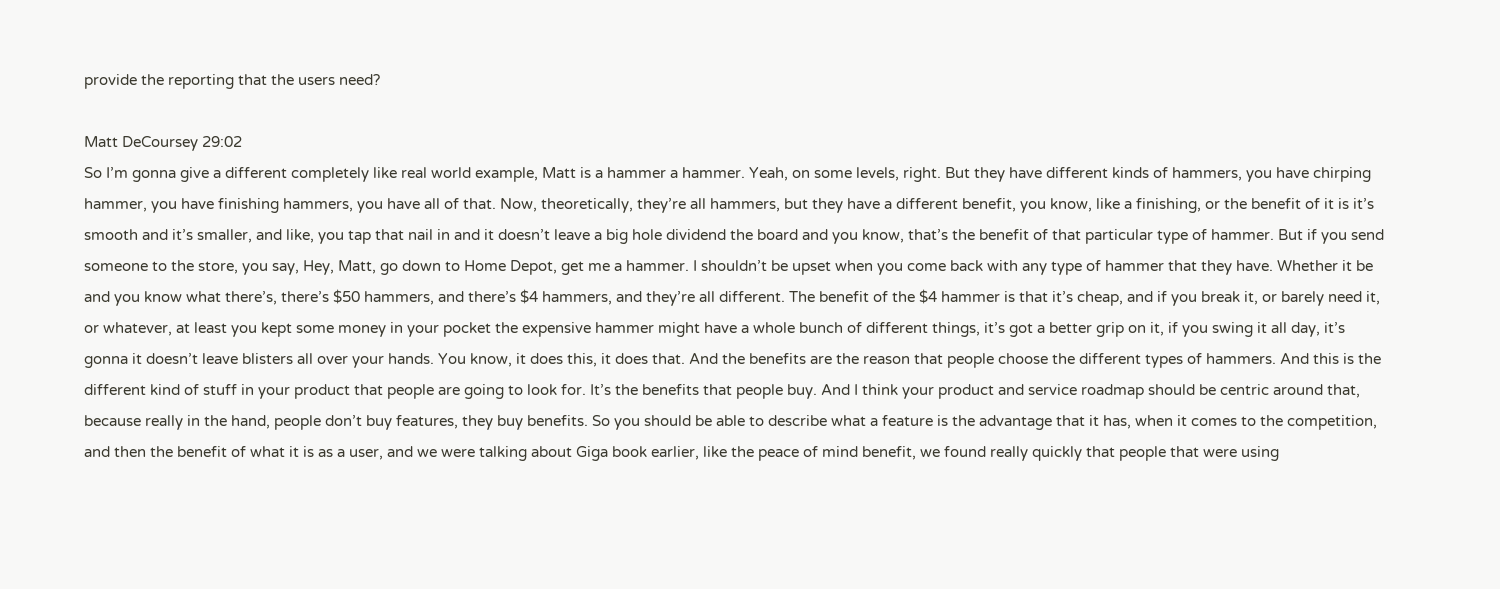provide the reporting that the users need?

Matt DeCoursey 29:02
So I’m gonna give a different completely like real world example, Matt is a hammer a hammer. Yeah, on some levels, right. But they have different kinds of hammers, you have chirping hammer, you have finishing hammers, you have all of that. Now, theoretically, they’re all hammers, but they have a different benefit, you know, like a finishing, or the benefit of it is it’s smooth and it’s smaller, and like, you tap that nail in and it doesn’t leave a big hole dividend the board and you know, that’s the benefit of that particular type of hammer. But if you send someone to the store, you say, Hey, Matt, go down to Home Depot, get me a hammer. I shouldn’t be upset when you come back with any type of hammer that they have. Whether it be and you know what there’s, there’s $50 hammers, and there’s $4 hammers, and they’re all different. The benefit of the $4 hammer is that it’s cheap, and if you break it, or barely need it, or whatever, at least you kept some money in your pocket the expensive hammer might have a whole bunch of different things, it’s got a better grip on it, if you swing it all day, it’s gonna it doesn’t leave blisters all over your hands. You know, it does this, it does that. And the benefits are the reason that people choose the different types of hammers. And this is the different kind of stuff in your product that people are going to look for. It’s the benefits that people buy. And I think your product and service roadmap should be centric around that, because really in the hand, people don’t buy features, they buy benefits. So you should be able to describe what a feature is the advantage that it has, when it comes to the competition, and then the benefit of what it is as a user, and we were talking about Giga book earlier, like the peace of mind benefit, we found really quickly that people that were using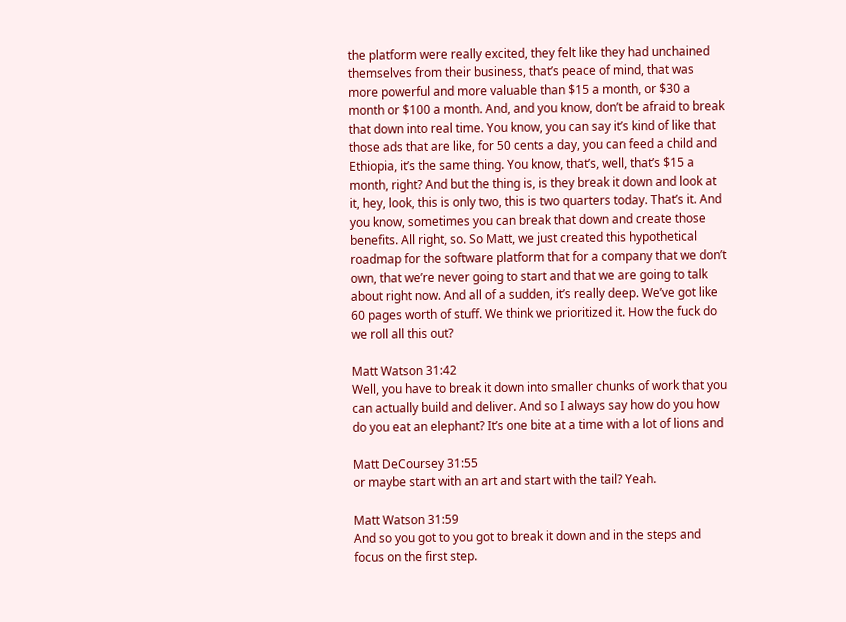the platform were really excited, they felt like they had unchained themselves from their business, that’s peace of mind, that was more powerful and more valuable than $15 a month, or $30 a month or $100 a month. And, and you know, don’t be afraid to break that down into real time. You know, you can say it’s kind of like that those ads that are like, for 50 cents a day, you can feed a child and Ethiopia, it’s the same thing. You know, that’s, well, that’s $15 a month, right? And but the thing is, is they break it down and look at it, hey, look, this is only two, this is two quarters today. That’s it. And you know, sometimes you can break that down and create those benefits. All right, so. So Matt, we just created this hypothetical roadmap for the software platform that for a company that we don’t own, that we’re never going to start and that we are going to talk about right now. And all of a sudden, it’s really deep. We’ve got like 60 pages worth of stuff. We think we prioritized it. How the fuck do we roll all this out?

Matt Watson 31:42
Well, you have to break it down into smaller chunks of work that you can actually build and deliver. And so I always say how do you how do you eat an elephant? It’s one bite at a time with a lot of lions and

Matt DeCoursey 31:55
or maybe start with an art and start with the tail? Yeah.

Matt Watson 31:59
And so you got to you got to break it down and in the steps and focus on the first step.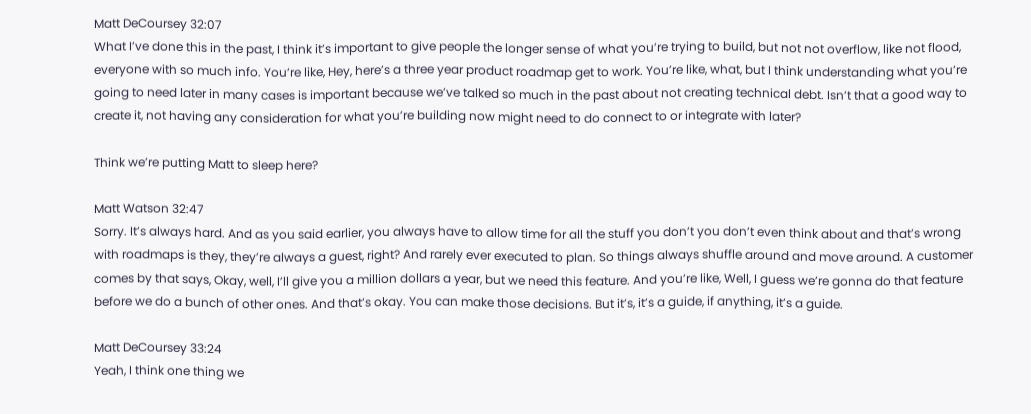Matt DeCoursey 32:07
What I’ve done this in the past, I think it’s important to give people the longer sense of what you’re trying to build, but not not overflow, like not flood, everyone with so much info. You’re like, Hey, here’s a three year product roadmap get to work. You’re like, what, but I think understanding what you’re going to need later in many cases is important because we’ve talked so much in the past about not creating technical debt. Isn’t that a good way to create it, not having any consideration for what you’re building now might need to do connect to or integrate with later?

Think we’re putting Matt to sleep here?

Matt Watson 32:47
Sorry. It’s always hard. And as you said earlier, you always have to allow time for all the stuff you don’t you don’t even think about and that’s wrong with roadmaps is they, they’re always a guest, right? And rarely ever executed to plan. So things always shuffle around and move around. A customer comes by that says, Okay, well, I’ll give you a million dollars a year, but we need this feature. And you’re like, Well, I guess we’re gonna do that feature before we do a bunch of other ones. And that’s okay. You can make those decisions. But it’s, it’s a guide, if anything, it’s a guide.

Matt DeCoursey 33:24
Yeah, I think one thing we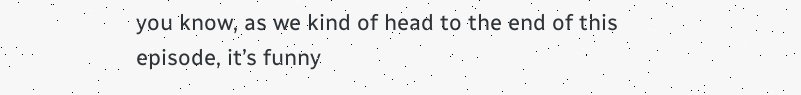you know, as we kind of head to the end of this episode, it’s funny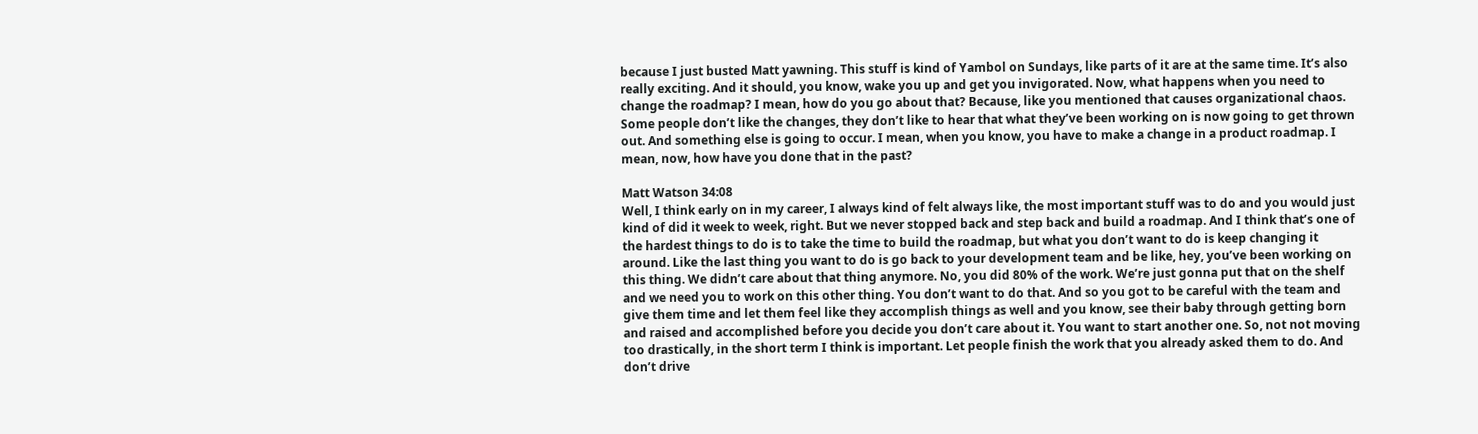because I just busted Matt yawning. This stuff is kind of Yambol on Sundays, like parts of it are at the same time. It’s also really exciting. And it should, you know, wake you up and get you invigorated. Now, what happens when you need to change the roadmap? I mean, how do you go about that? Because, like you mentioned that causes organizational chaos. Some people don’t like the changes, they don’t like to hear that what they’ve been working on is now going to get thrown out. And something else is going to occur. I mean, when you know, you have to make a change in a product roadmap. I mean, now, how have you done that in the past?

Matt Watson 34:08
Well, I think early on in my career, I always kind of felt always like, the most important stuff was to do and you would just kind of did it week to week, right. But we never stopped back and step back and build a roadmap. And I think that’s one of the hardest things to do is to take the time to build the roadmap, but what you don’t want to do is keep changing it around. Like the last thing you want to do is go back to your development team and be like, hey, you’ve been working on this thing. We didn’t care about that thing anymore. No, you did 80% of the work. We’re just gonna put that on the shelf and we need you to work on this other thing. You don’t want to do that. And so you got to be careful with the team and give them time and let them feel like they accomplish things as well and you know, see their baby through getting born and raised and accomplished before you decide you don’t care about it. You want to start another one. So, not not moving too drastically, in the short term I think is important. Let people finish the work that you already asked them to do. And don’t drive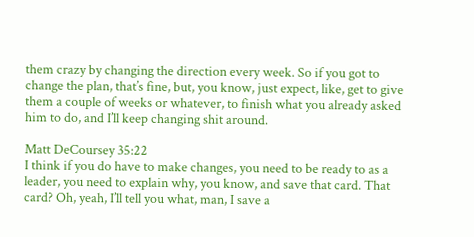them crazy by changing the direction every week. So if you got to change the plan, that’s fine, but, you know, just expect, like, get to give them a couple of weeks or whatever, to finish what you already asked him to do, and I’ll keep changing shit around.

Matt DeCoursey 35:22
I think if you do have to make changes, you need to be ready to as a leader, you need to explain why, you know, and save that card. That card? Oh, yeah, I’ll tell you what, man, I save a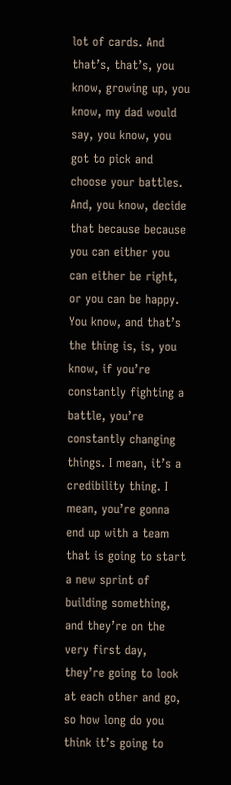lot of cards. And that’s, that’s, you know, growing up, you know, my dad would say, you know, you got to pick and choose your battles. And, you know, decide that because because you can either you can either be right, or you can be happy. You know, and that’s the thing is, is, you know, if you’re constantly fighting a battle, you’re constantly changing things. I mean, it’s a credibility thing. I mean, you’re gonna end up with a team that is going to start a new sprint of building something, and they’re on the very first day, they’re going to look at each other and go, so how long do you think it’s going to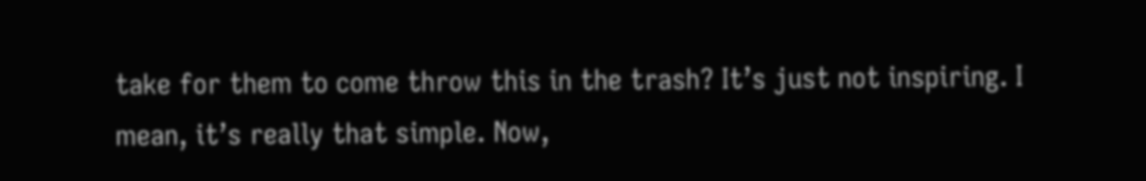take for them to come throw this in the trash? It’s just not inspiring. I mean, it’s really that simple. Now,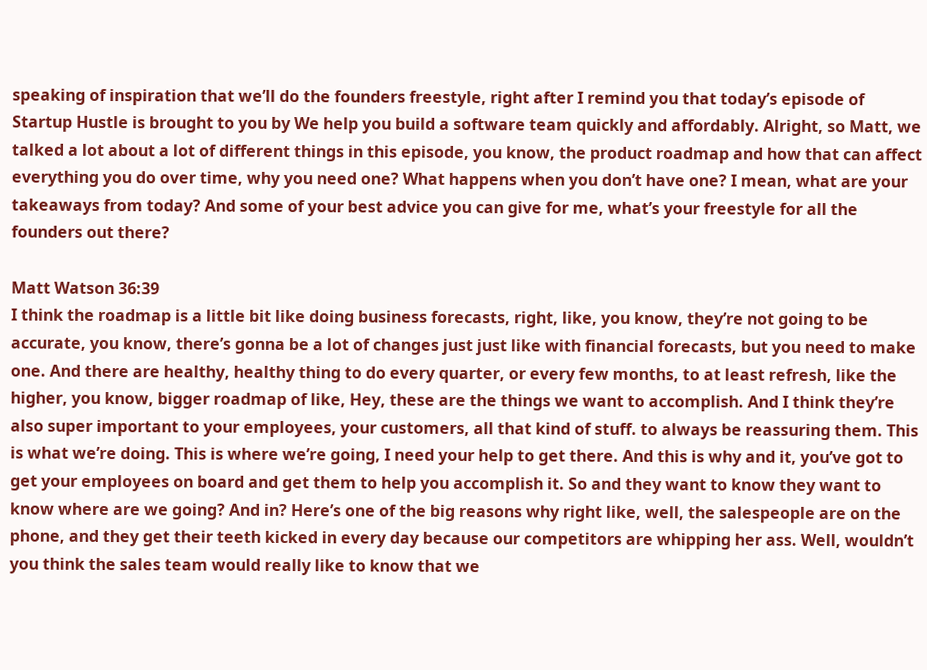speaking of inspiration that we’ll do the founders freestyle, right after I remind you that today’s episode of Startup Hustle is brought to you by We help you build a software team quickly and affordably. Alright, so Matt, we talked a lot about a lot of different things in this episode, you know, the product roadmap and how that can affect everything you do over time, why you need one? What happens when you don’t have one? I mean, what are your takeaways from today? And some of your best advice you can give for me, what’s your freestyle for all the founders out there?

Matt Watson 36:39
I think the roadmap is a little bit like doing business forecasts, right, like, you know, they’re not going to be accurate, you know, there’s gonna be a lot of changes just just like with financial forecasts, but you need to make one. And there are healthy, healthy thing to do every quarter, or every few months, to at least refresh, like the higher, you know, bigger roadmap of like, Hey, these are the things we want to accomplish. And I think they’re also super important to your employees, your customers, all that kind of stuff. to always be reassuring them. This is what we’re doing. This is where we’re going, I need your help to get there. And this is why and it, you’ve got to get your employees on board and get them to help you accomplish it. So and they want to know they want to know where are we going? And in? Here’s one of the big reasons why right like, well, the salespeople are on the phone, and they get their teeth kicked in every day because our competitors are whipping her ass. Well, wouldn’t you think the sales team would really like to know that we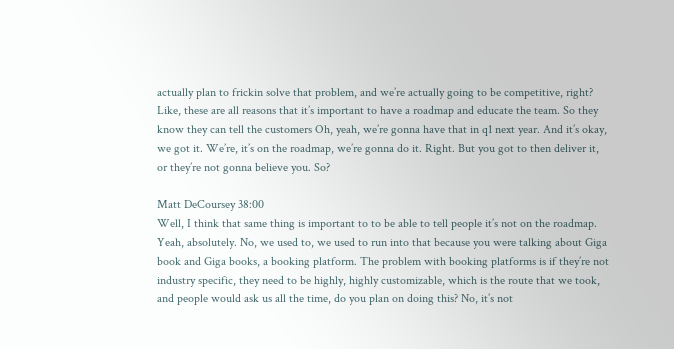actually plan to frickin solve that problem, and we’re actually going to be competitive, right? Like, these are all reasons that it’s important to have a roadmap and educate the team. So they know they can tell the customers Oh, yeah, we’re gonna have that in q1 next year. And it’s okay, we got it. We’re, it’s on the roadmap, we’re gonna do it. Right. But you got to then deliver it, or they’re not gonna believe you. So?

Matt DeCoursey 38:00
Well, I think that same thing is important to to be able to tell people it’s not on the roadmap. Yeah, absolutely. No, we used to, we used to run into that because you were talking about Giga book and Giga books, a booking platform. The problem with booking platforms is if they’re not industry specific, they need to be highly, highly customizable, which is the route that we took, and people would ask us all the time, do you plan on doing this? No, it’s not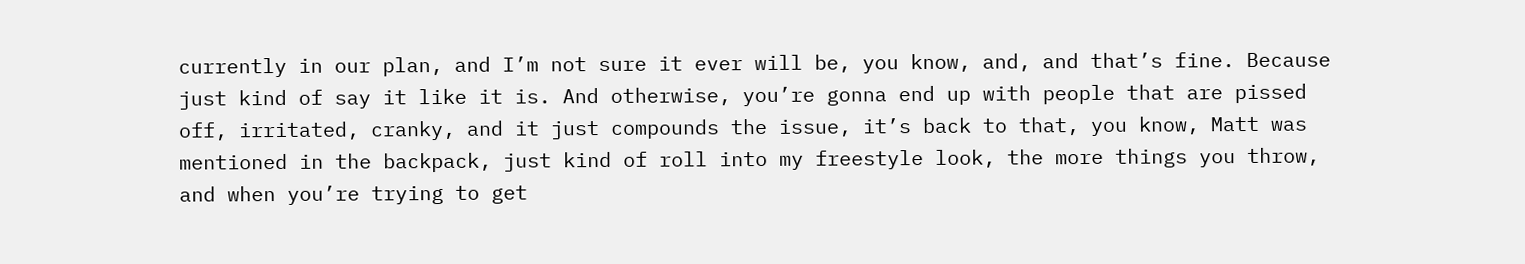currently in our plan, and I’m not sure it ever will be, you know, and, and that’s fine. Because just kind of say it like it is. And otherwise, you’re gonna end up with people that are pissed off, irritated, cranky, and it just compounds the issue, it’s back to that, you know, Matt was mentioned in the backpack, just kind of roll into my freestyle look, the more things you throw, and when you’re trying to get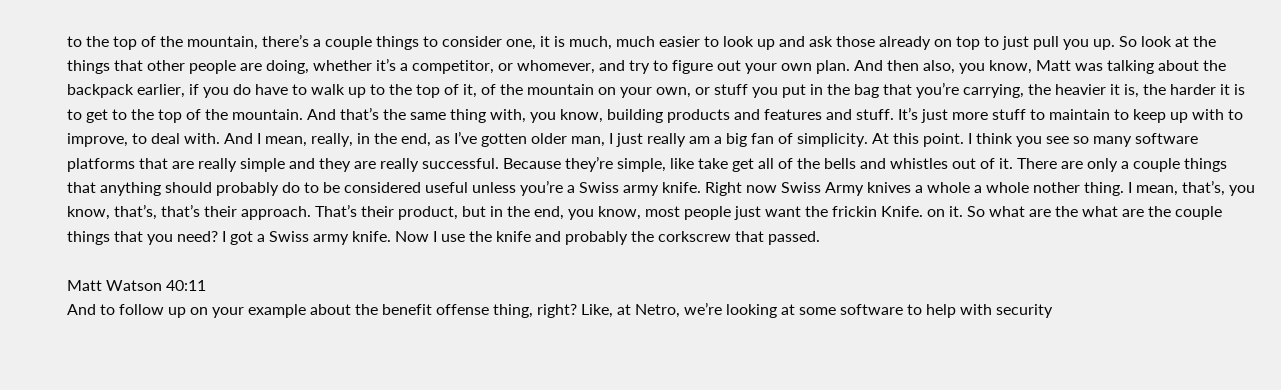to the top of the mountain, there’s a couple things to consider one, it is much, much easier to look up and ask those already on top to just pull you up. So look at the things that other people are doing, whether it’s a competitor, or whomever, and try to figure out your own plan. And then also, you know, Matt was talking about the backpack earlier, if you do have to walk up to the top of it, of the mountain on your own, or stuff you put in the bag that you’re carrying, the heavier it is, the harder it is to get to the top of the mountain. And that’s the same thing with, you know, building products and features and stuff. It’s just more stuff to maintain to keep up with to improve, to deal with. And I mean, really, in the end, as I’ve gotten older man, I just really am a big fan of simplicity. At this point. I think you see so many software platforms that are really simple and they are really successful. Because they’re simple, like take get all of the bells and whistles out of it. There are only a couple things that anything should probably do to be considered useful unless you’re a Swiss army knife. Right now Swiss Army knives a whole a whole nother thing. I mean, that’s, you know, that’s, that’s their approach. That’s their product, but in the end, you know, most people just want the frickin Knife. on it. So what are the what are the couple things that you need? I got a Swiss army knife. Now I use the knife and probably the corkscrew that passed.

Matt Watson 40:11
And to follow up on your example about the benefit offense thing, right? Like, at Netro, we’re looking at some software to help with security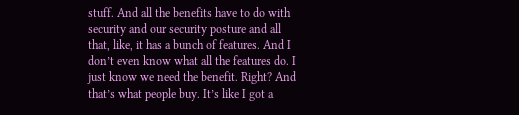stuff. And all the benefits have to do with security and our security posture and all that, like, it has a bunch of features. And I don’t even know what all the features do. I just know we need the benefit. Right? And that’s what people buy. It’s like I got a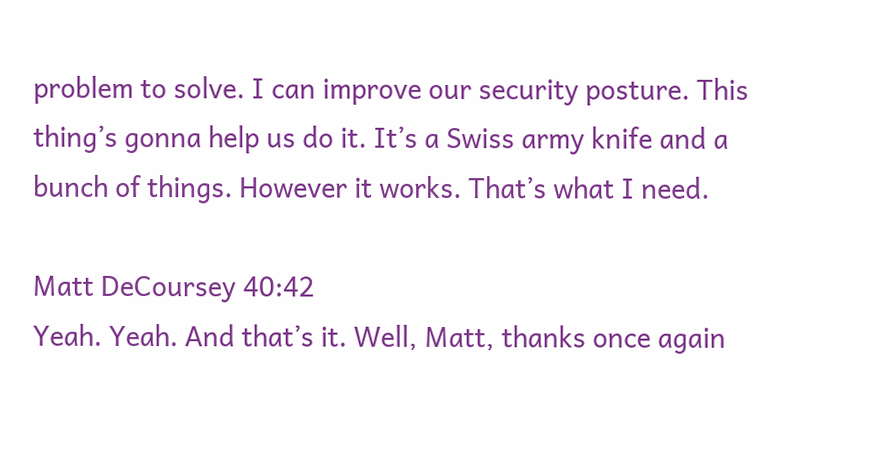problem to solve. I can improve our security posture. This thing’s gonna help us do it. It’s a Swiss army knife and a bunch of things. However it works. That’s what I need.

Matt DeCoursey 40:42
Yeah. Yeah. And that’s it. Well, Matt, thanks once again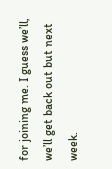for joining me. I guess we’ll, we’ll get back out but next week.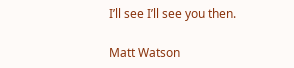I’ll see I’ll see you then.

Matt Watson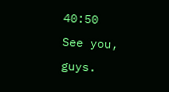40:50
See you, guys.